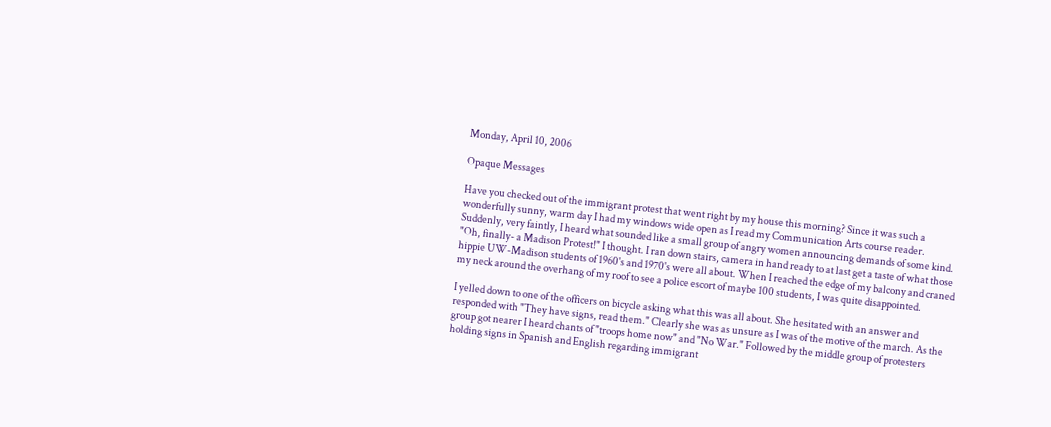Monday, April 10, 2006

Opaque Messages

Have you checked out of the immigrant protest that went right by my house this morning? Since it was such a wonderfully sunny, warm day I had my windows wide open as I read my Communication Arts course reader. Suddenly, very faintly, I heard what sounded like a small group of angry women announcing demands of some kind. "Oh, finally- a Madison Protest!" I thought. I ran down stairs, camera in hand ready to at last get a taste of what those hippie UW-Madison students of 1960's and 1970's were all about. When I reached the edge of my balcony and craned my neck around the overhang of my roof to see a police escort of maybe 100 students, I was quite disappointed.

I yelled down to one of the officers on bicycle asking what this was all about. She hesitated with an answer and responded with "They have signs, read them." Clearly she was as unsure as I was of the motive of the march. As the group got nearer I heard chants of "troops home now" and "No War." Followed by the middle group of protesters holding signs in Spanish and English regarding immigrant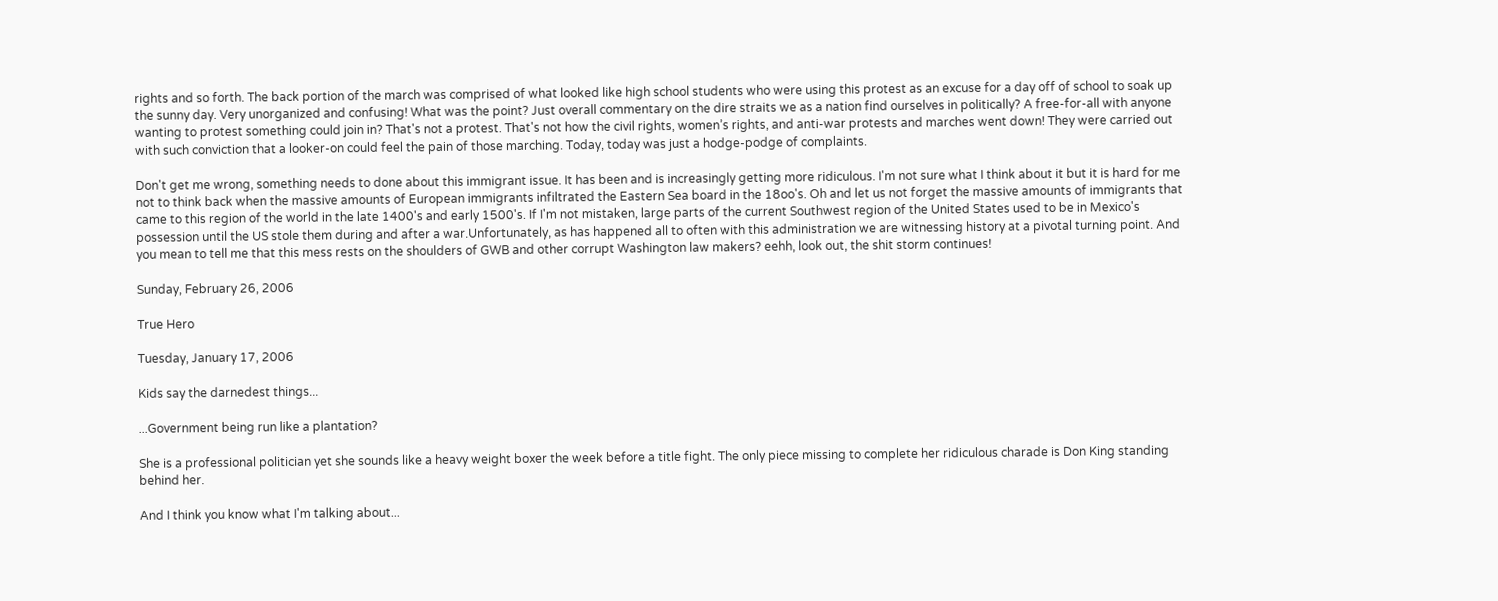rights and so forth. The back portion of the march was comprised of what looked like high school students who were using this protest as an excuse for a day off of school to soak up the sunny day. Very unorganized and confusing! What was the point? Just overall commentary on the dire straits we as a nation find ourselves in politically? A free-for-all with anyone wanting to protest something could join in? That's not a protest. That's not how the civil rights, women’s rights, and anti-war protests and marches went down! They were carried out with such conviction that a looker-on could feel the pain of those marching. Today, today was just a hodge-podge of complaints.

Don't get me wrong, something needs to done about this immigrant issue. It has been and is increasingly getting more ridiculous. I'm not sure what I think about it but it is hard for me not to think back when the massive amounts of European immigrants infiltrated the Eastern Sea board in the 18oo's. Oh and let us not forget the massive amounts of immigrants that came to this region of the world in the late 1400's and early 1500's. If I'm not mistaken, large parts of the current Southwest region of the United States used to be in Mexico's possession until the US stole them during and after a war.Unfortunately, as has happened all to often with this administration we are witnessing history at a pivotal turning point. And you mean to tell me that this mess rests on the shoulders of GWB and other corrupt Washington law makers? eehh, look out, the shit storm continues!

Sunday, February 26, 2006

True Hero

Tuesday, January 17, 2006

Kids say the darnedest things...

...Government being run like a plantation?

She is a professional politician yet she sounds like a heavy weight boxer the week before a title fight. The only piece missing to complete her ridiculous charade is Don King standing behind her.

And I think you know what I'm talking about...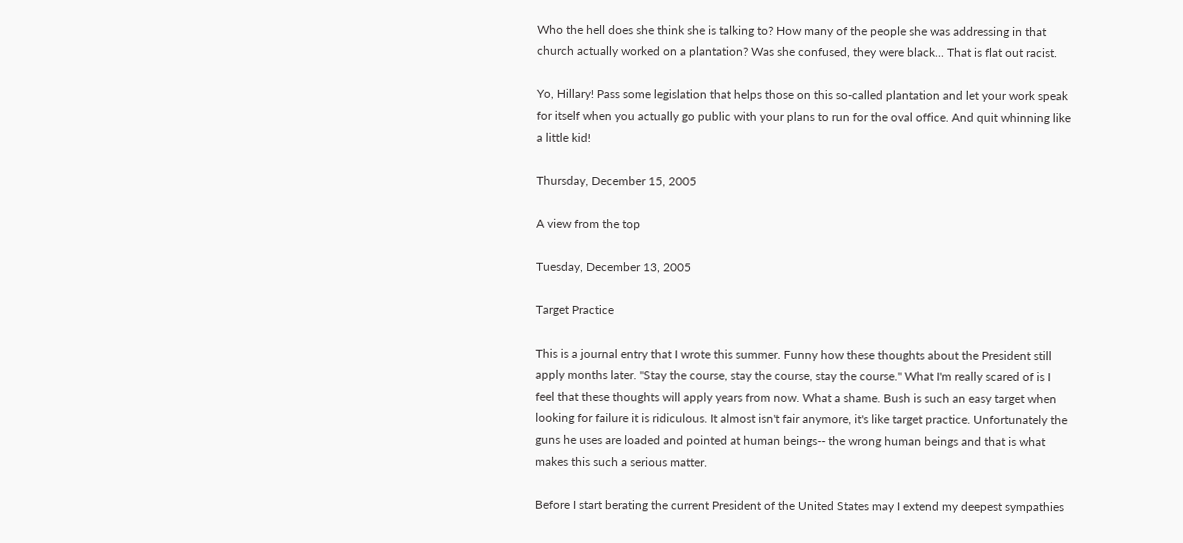Who the hell does she think she is talking to? How many of the people she was addressing in that church actually worked on a plantation? Was she confused, they were black... That is flat out racist.

Yo, Hillary! Pass some legislation that helps those on this so-called plantation and let your work speak for itself when you actually go public with your plans to run for the oval office. And quit whinning like a little kid!

Thursday, December 15, 2005

A view from the top

Tuesday, December 13, 2005

Target Practice

This is a journal entry that I wrote this summer. Funny how these thoughts about the President still apply months later. "Stay the course, stay the course, stay the course." What I'm really scared of is I feel that these thoughts will apply years from now. What a shame. Bush is such an easy target when looking for failure it is ridiculous. It almost isn't fair anymore, it's like target practice. Unfortunately the guns he uses are loaded and pointed at human beings-- the wrong human beings and that is what makes this such a serious matter.

Before I start berating the current President of the United States may I extend my deepest sympathies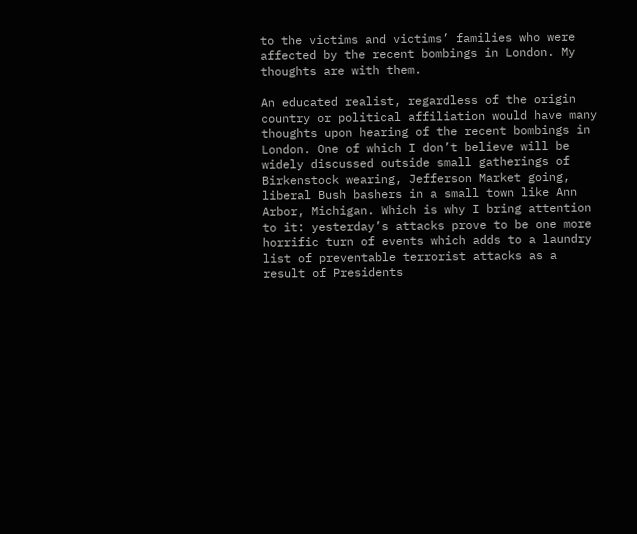to the victims and victims’ families who were affected by the recent bombings in London. My thoughts are with them.

An educated realist, regardless of the origin country or political affiliation would have many thoughts upon hearing of the recent bombings in London. One of which I don’t believe will be widely discussed outside small gatherings of Birkenstock wearing, Jefferson Market going, liberal Bush bashers in a small town like Ann Arbor, Michigan. Which is why I bring attention to it: yesterday’s attacks prove to be one more horrific turn of events which adds to a laundry list of preventable terrorist attacks as a result of Presidents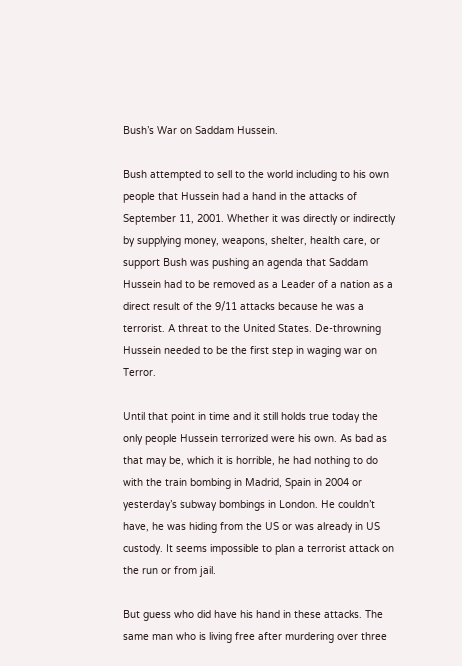Bush’s War on Saddam Hussein.

Bush attempted to sell to the world including to his own people that Hussein had a hand in the attacks of September 11, 2001. Whether it was directly or indirectly by supplying money, weapons, shelter, health care, or support Bush was pushing an agenda that Saddam Hussein had to be removed as a Leader of a nation as a direct result of the 9/11 attacks because he was a terrorist. A threat to the United States. De-throwning Hussein needed to be the first step in waging war on Terror.

Until that point in time and it still holds true today the only people Hussein terrorized were his own. As bad as that may be, which it is horrible, he had nothing to do with the train bombing in Madrid, Spain in 2004 or yesterday’s subway bombings in London. He couldn’t have, he was hiding from the US or was already in US custody. It seems impossible to plan a terrorist attack on the run or from jail.

But guess who did have his hand in these attacks. The same man who is living free after murdering over three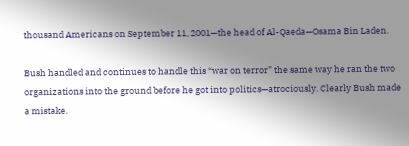thousand Americans on September 11, 2001—the head of Al-Qaeda—Osama Bin Laden.

Bush handled and continues to handle this “war on terror” the same way he ran the two organizations into the ground before he got into politics—atrociously. Clearly Bush made a mistake.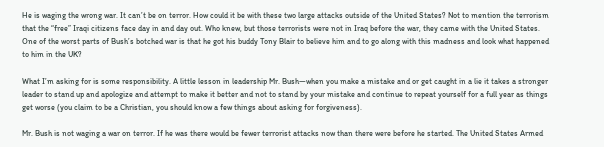He is waging the wrong war. It can’t be on terror. How could it be with these two large attacks outside of the United States? Not to mention the terrorism that the “free” Iraqi citizens face day in and day out. Who knew, but those terrorists were not in Iraq before the war, they came with the United States. One of the worst parts of Bush’s botched war is that he got his buddy Tony Blair to believe him and to go along with this madness and look what happened to him in the UK?

What I’m asking for is some responsibility. A little lesson in leadership Mr. Bush—when you make a mistake and or get caught in a lie it takes a stronger leader to stand up and apologize and attempt to make it better and not to stand by your mistake and continue to repeat yourself for a full year as things get worse (you claim to be a Christian, you should know a few things about asking for forgiveness).

Mr. Bush is not waging a war on terror. If he was there would be fewer terrorist attacks now than there were before he started. The United States Armed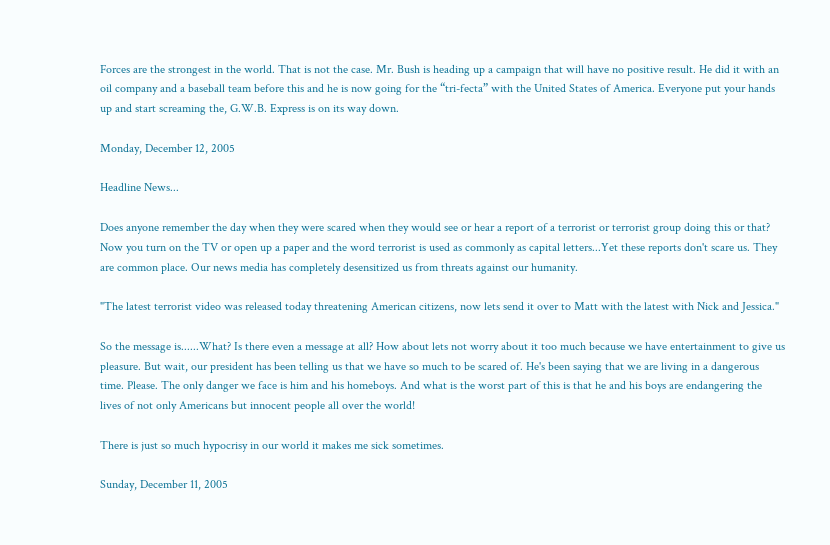Forces are the strongest in the world. That is not the case. Mr. Bush is heading up a campaign that will have no positive result. He did it with an oil company and a baseball team before this and he is now going for the “tri-fecta” with the United States of America. Everyone put your hands up and start screaming the, G.W.B. Express is on its way down.

Monday, December 12, 2005

Headline News...

Does anyone remember the day when they were scared when they would see or hear a report of a terrorist or terrorist group doing this or that? Now you turn on the TV or open up a paper and the word terrorist is used as commonly as capital letters...Yet these reports don't scare us. They are common place. Our news media has completely desensitized us from threats against our humanity.

"The latest terrorist video was released today threatening American citizens, now lets send it over to Matt with the latest with Nick and Jessica."

So the message is......What? Is there even a message at all? How about lets not worry about it too much because we have entertainment to give us pleasure. But wait, our president has been telling us that we have so much to be scared of. He's been saying that we are living in a dangerous time. Please. The only danger we face is him and his homeboys. And what is the worst part of this is that he and his boys are endangering the lives of not only Americans but innocent people all over the world!

There is just so much hypocrisy in our world it makes me sick sometimes.

Sunday, December 11, 2005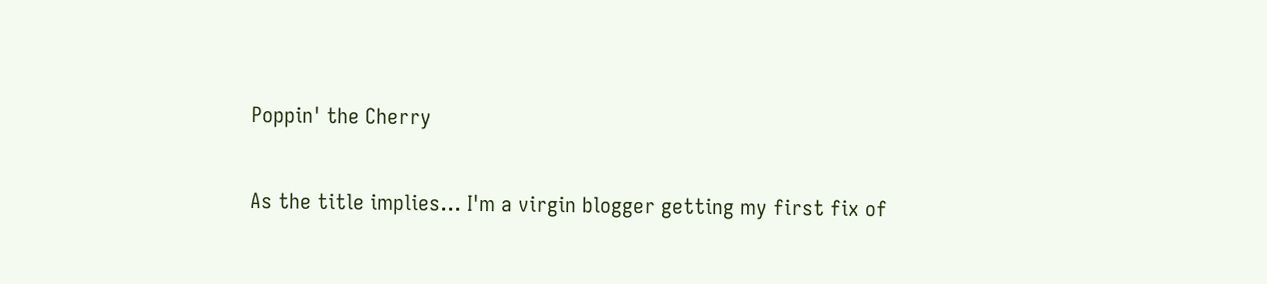Poppin' the Cherry

As the title implies... I'm a virgin blogger getting my first fix of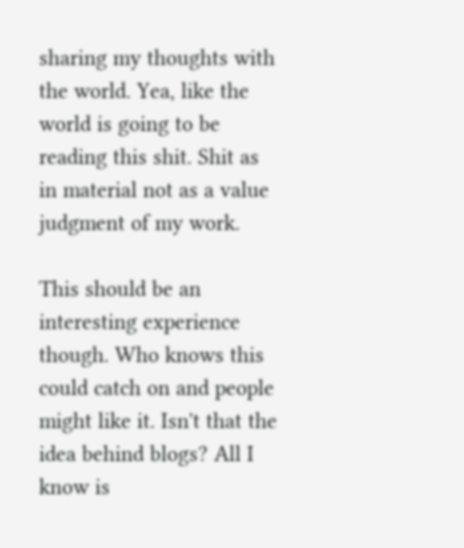sharing my thoughts with the world. Yea, like the world is going to be reading this shit. Shit as in material not as a value judgment of my work.

This should be an interesting experience though. Who knows this could catch on and people might like it. Isn't that the idea behind blogs? All I know is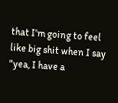that I'm going to feel like big shit when I say "yea, I have a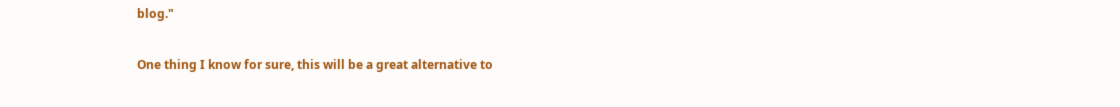blog."

One thing I know for sure, this will be a great alternative to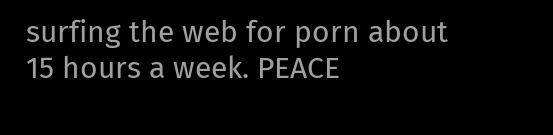surfing the web for porn about 15 hours a week. PEACE